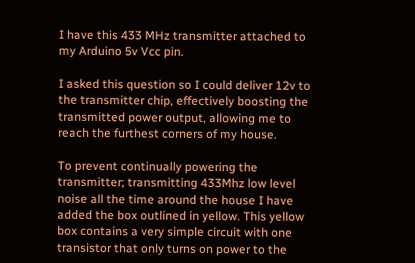I have this 433 MHz transmitter attached to my Arduino 5v Vcc pin.

I asked this question so I could deliver 12v to the transmitter chip, effectively boosting the transmitted power output, allowing me to reach the furthest corners of my house.

To prevent continually powering the transmitter; transmitting 433Mhz low level noise all the time around the house I have added the box outlined in yellow. This yellow box contains a very simple circuit with one transistor that only turns on power to the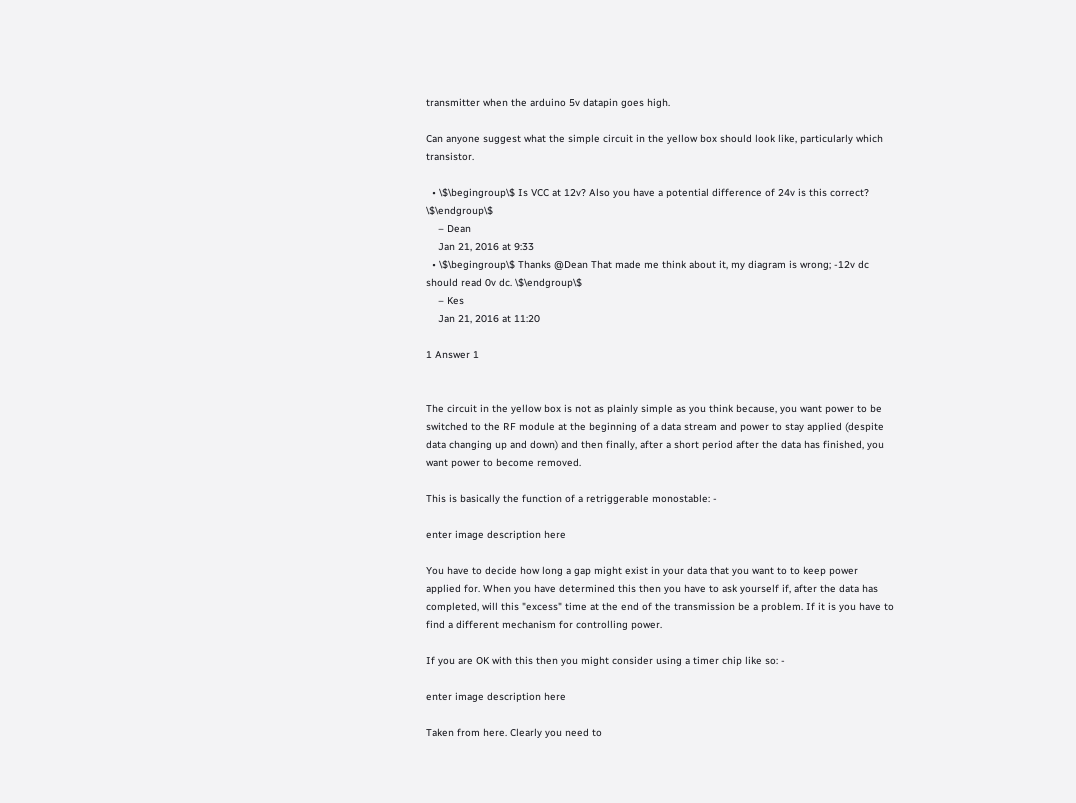transmitter when the arduino 5v datapin goes high.

Can anyone suggest what the simple circuit in the yellow box should look like, particularly which transistor.

  • \$\begingroup\$ Is VCC at 12v? Also you have a potential difference of 24v is this correct? \$\endgroup\$
    – Dean
    Jan 21, 2016 at 9:33
  • \$\begingroup\$ Thanks @Dean That made me think about it, my diagram is wrong; -12v dc should read 0v dc. \$\endgroup\$
    – Kes
    Jan 21, 2016 at 11:20

1 Answer 1


The circuit in the yellow box is not as plainly simple as you think because, you want power to be switched to the RF module at the beginning of a data stream and power to stay applied (despite data changing up and down) and then finally, after a short period after the data has finished, you want power to become removed.

This is basically the function of a retriggerable monostable: -

enter image description here

You have to decide how long a gap might exist in your data that you want to to keep power applied for. When you have determined this then you have to ask yourself if, after the data has completed, will this "excess" time at the end of the transmission be a problem. If it is you have to find a different mechanism for controlling power.

If you are OK with this then you might consider using a timer chip like so: -

enter image description here

Taken from here. Clearly you need to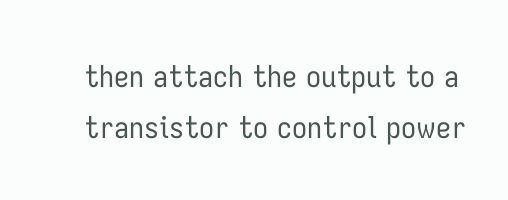then attach the output to a transistor to control power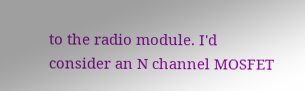to the radio module. I'd consider an N channel MOSFET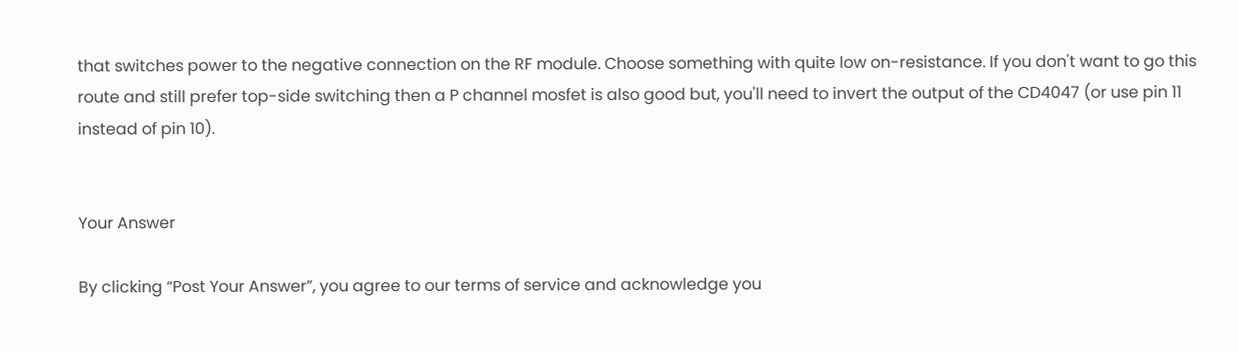that switches power to the negative connection on the RF module. Choose something with quite low on-resistance. If you don't want to go this route and still prefer top-side switching then a P channel mosfet is also good but, you'll need to invert the output of the CD4047 (or use pin 11 instead of pin 10).


Your Answer

By clicking “Post Your Answer”, you agree to our terms of service and acknowledge you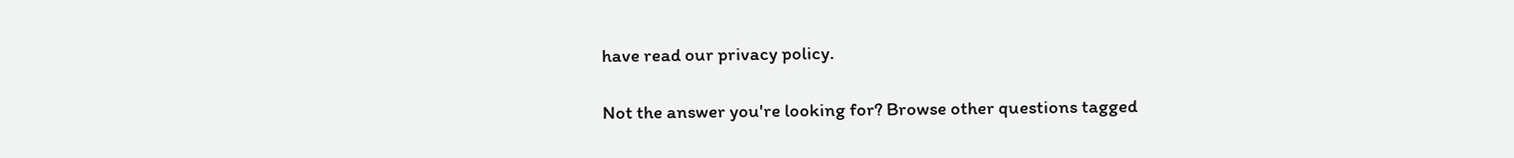have read our privacy policy.

Not the answer you're looking for? Browse other questions tagged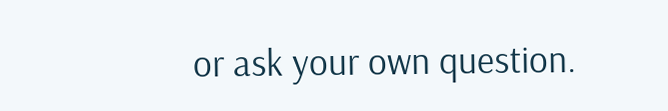or ask your own question.